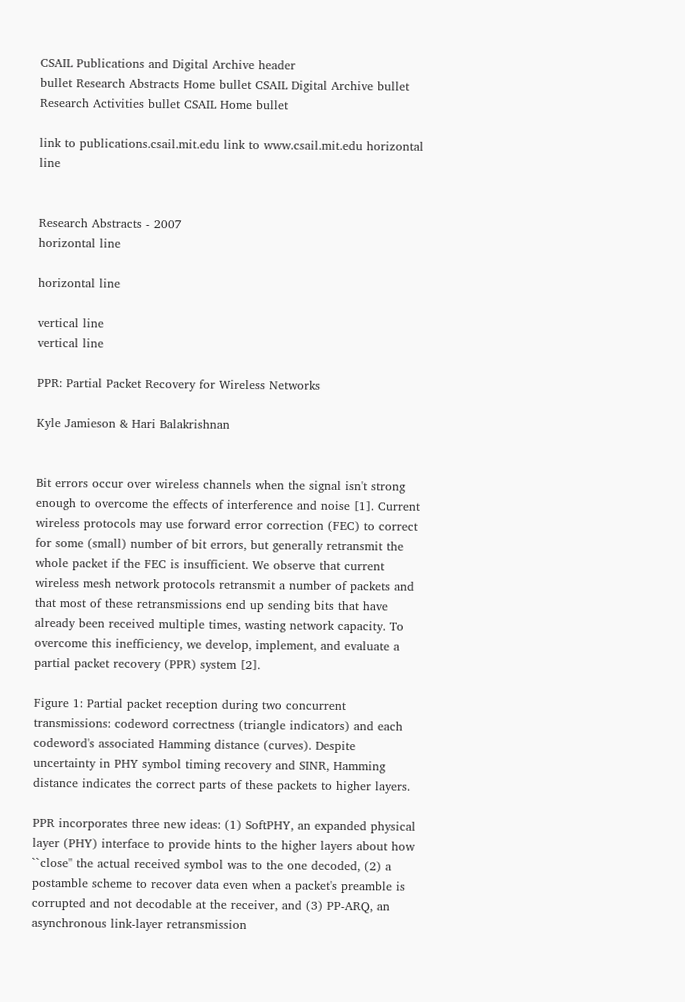CSAIL Publications and Digital Archive header
bullet Research Abstracts Home bullet CSAIL Digital Archive bullet Research Activities bullet CSAIL Home bullet

link to publications.csail.mit.edu link to www.csail.mit.edu horizontal line


Research Abstracts - 2007
horizontal line

horizontal line

vertical line
vertical line

PPR: Partial Packet Recovery for Wireless Networks

Kyle Jamieson & Hari Balakrishnan


Bit errors occur over wireless channels when the signal isn't strong enough to overcome the effects of interference and noise [1]. Current wireless protocols may use forward error correction (FEC) to correct for some (small) number of bit errors, but generally retransmit the whole packet if the FEC is insufficient. We observe that current wireless mesh network protocols retransmit a number of packets and that most of these retransmissions end up sending bits that have already been received multiple times, wasting network capacity. To overcome this inefficiency, we develop, implement, and evaluate a partial packet recovery (PPR) system [2].

Figure 1: Partial packet reception during two concurrent transmissions: codeword correctness (triangle indicators) and each codeword's associated Hamming distance (curves). Despite uncertainty in PHY symbol timing recovery and SINR, Hamming distance indicates the correct parts of these packets to higher layers.

PPR incorporates three new ideas: (1) SoftPHY, an expanded physical layer (PHY) interface to provide hints to the higher layers about how ``close'' the actual received symbol was to the one decoded, (2) a postamble scheme to recover data even when a packet's preamble is corrupted and not decodable at the receiver, and (3) PP-ARQ, an asynchronous link-layer retransmission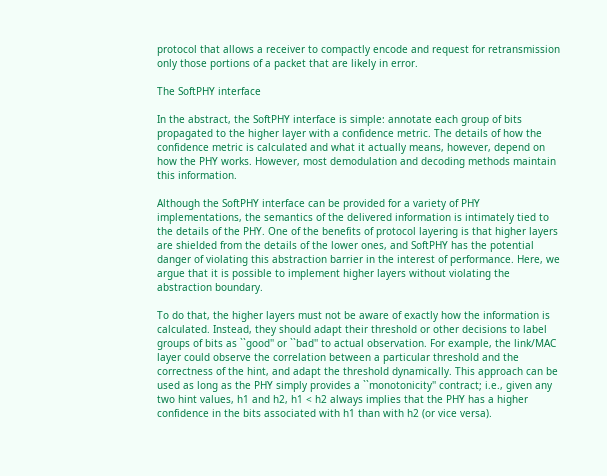protocol that allows a receiver to compactly encode and request for retransmission only those portions of a packet that are likely in error.

The SoftPHY interface

In the abstract, the SoftPHY interface is simple: annotate each group of bits propagated to the higher layer with a confidence metric. The details of how the confidence metric is calculated and what it actually means, however, depend on how the PHY works. However, most demodulation and decoding methods maintain this information.

Although the SoftPHY interface can be provided for a variety of PHY implementations, the semantics of the delivered information is intimately tied to the details of the PHY. One of the benefits of protocol layering is that higher layers are shielded from the details of the lower ones, and SoftPHY has the potential danger of violating this abstraction barrier in the interest of performance. Here, we argue that it is possible to implement higher layers without violating the abstraction boundary.

To do that, the higher layers must not be aware of exactly how the information is calculated. Instead, they should adapt their threshold or other decisions to label groups of bits as ``good'' or ``bad'' to actual observation. For example, the link/MAC layer could observe the correlation between a particular threshold and the correctness of the hint, and adapt the threshold dynamically. This approach can be used as long as the PHY simply provides a ``monotonicity'' contract; i.e., given any two hint values, h1 and h2, h1 < h2 always implies that the PHY has a higher confidence in the bits associated with h1 than with h2 (or vice versa).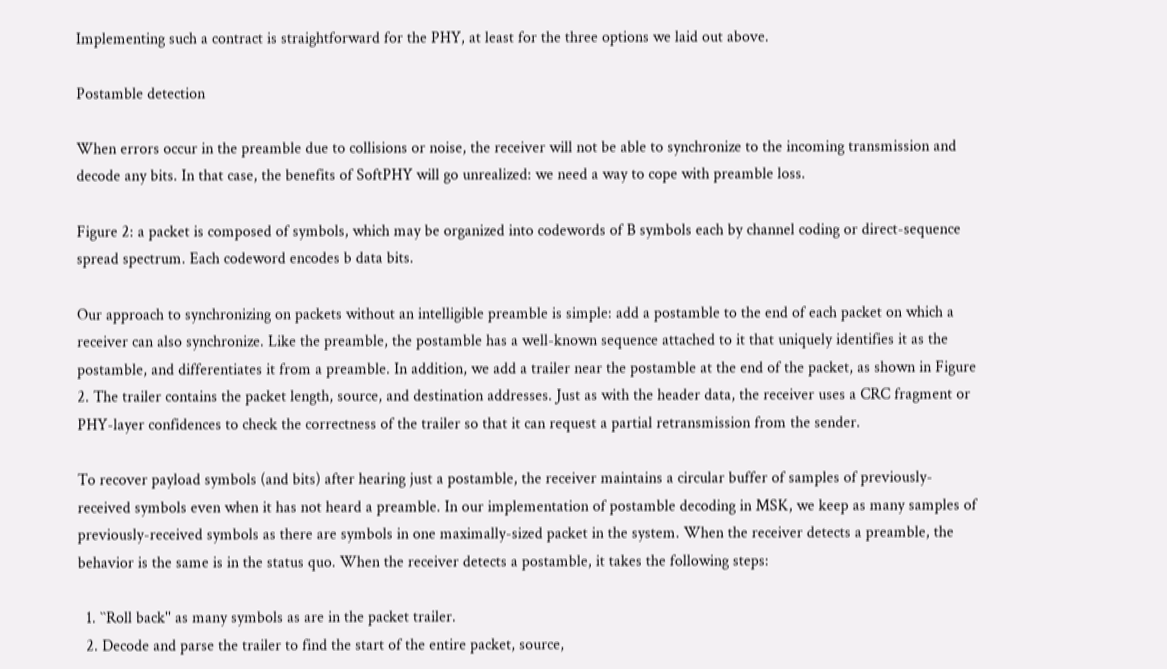Implementing such a contract is straightforward for the PHY, at least for the three options we laid out above.

Postamble detection

When errors occur in the preamble due to collisions or noise, the receiver will not be able to synchronize to the incoming transmission and decode any bits. In that case, the benefits of SoftPHY will go unrealized: we need a way to cope with preamble loss.

Figure 2: a packet is composed of symbols, which may be organized into codewords of B symbols each by channel coding or direct-sequence spread spectrum. Each codeword encodes b data bits.

Our approach to synchronizing on packets without an intelligible preamble is simple: add a postamble to the end of each packet on which a receiver can also synchronize. Like the preamble, the postamble has a well-known sequence attached to it that uniquely identifies it as the postamble, and differentiates it from a preamble. In addition, we add a trailer near the postamble at the end of the packet, as shown in Figure 2. The trailer contains the packet length, source, and destination addresses. Just as with the header data, the receiver uses a CRC fragment or PHY-layer confidences to check the correctness of the trailer so that it can request a partial retransmission from the sender.

To recover payload symbols (and bits) after hearing just a postamble, the receiver maintains a circular buffer of samples of previously-received symbols even when it has not heard a preamble. In our implementation of postamble decoding in MSK, we keep as many samples of previously-received symbols as there are symbols in one maximally-sized packet in the system. When the receiver detects a preamble, the behavior is the same is in the status quo. When the receiver detects a postamble, it takes the following steps:

  1. ``Roll back'' as many symbols as are in the packet trailer.
  2. Decode and parse the trailer to find the start of the entire packet, source,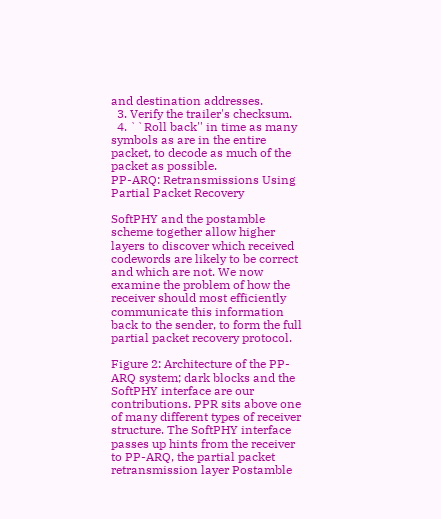and destination addresses.
  3. Verify the trailer's checksum.
  4. ``Roll back'' in time as many symbols as are in the entire packet, to decode as much of the packet as possible.
PP-ARQ: Retransmissions Using Partial Packet Recovery

SoftPHY and the postamble scheme together allow higher layers to discover which received codewords are likely to be correct and which are not. We now examine the problem of how the receiver should most efficiently communicate this information back to the sender, to form the full partial packet recovery protocol.

Figure 2: Architecture of the PP-ARQ system; dark blocks and the SoftPHY interface are our contributions. PPR sits above one of many different types of receiver structure. The SoftPHY interface passes up hints from the receiver to PP-ARQ, the partial packet retransmission layer Postamble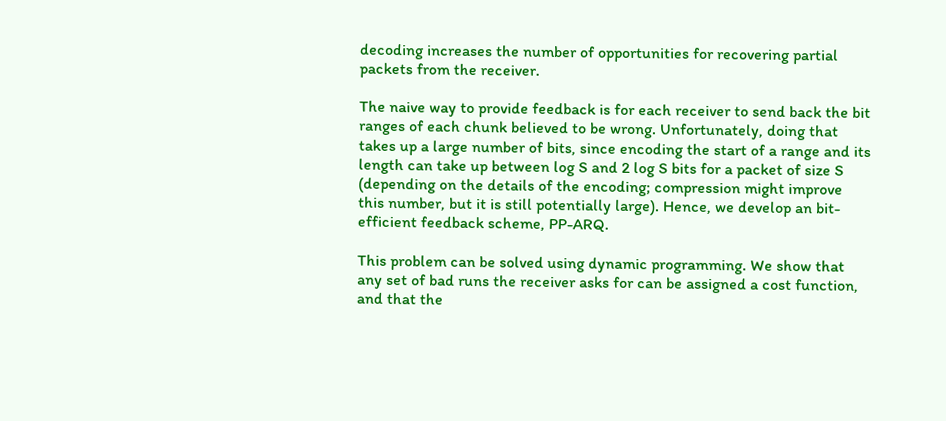decoding increases the number of opportunities for recovering partial packets from the receiver.

The naive way to provide feedback is for each receiver to send back the bit ranges of each chunk believed to be wrong. Unfortunately, doing that takes up a large number of bits, since encoding the start of a range and its length can take up between log S and 2 log S bits for a packet of size S (depending on the details of the encoding; compression might improve this number, but it is still potentially large). Hence, we develop an bit-efficient feedback scheme, PP-ARQ.

This problem can be solved using dynamic programming. We show that any set of bad runs the receiver asks for can be assigned a cost function, and that the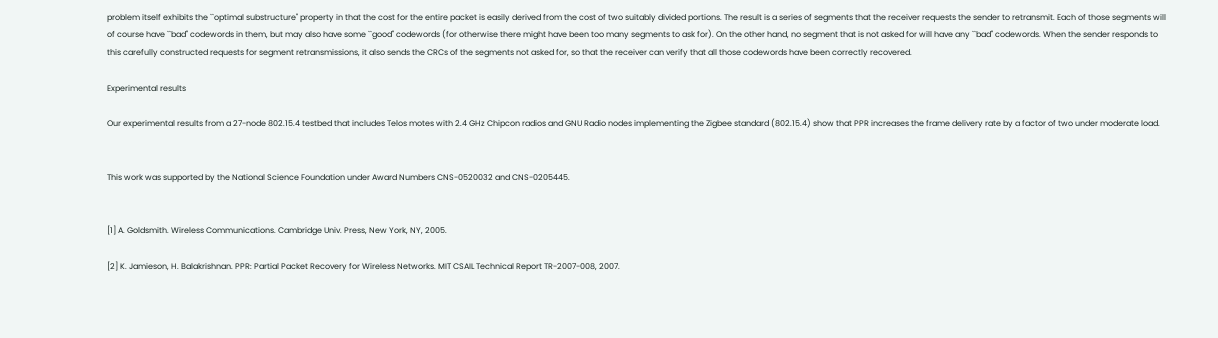problem itself exhibits the ``optimal substructure'' property in that the cost for the entire packet is easily derived from the cost of two suitably divided portions. The result is a series of segments that the receiver requests the sender to retransmit. Each of those segments will of course have ``bad'' codewords in them, but may also have some ``good'' codewords (for otherwise there might have been too many segments to ask for). On the other hand, no segment that is not asked for will have any ``bad'' codewords. When the sender responds to this carefully constructed requests for segment retransmissions, it also sends the CRCs of the segments not asked for, so that the receiver can verify that all those codewords have been correctly recovered.

Experimental results

Our experimental results from a 27-node 802.15.4 testbed that includes Telos motes with 2.4 GHz Chipcon radios and GNU Radio nodes implementing the Zigbee standard (802.15.4) show that PPR increases the frame delivery rate by a factor of two under moderate load.


This work was supported by the National Science Foundation under Award Numbers CNS-0520032 and CNS-0205445.


[1] A. Goldsmith. Wireless Communications. Cambridge Univ. Press, New York, NY, 2005.

[2] K. Jamieson, H. Balakrishnan. PPR: Partial Packet Recovery for Wireless Networks. MIT CSAIL Technical Report TR-2007-008, 2007.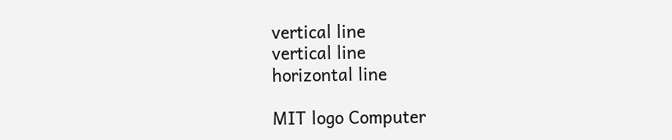vertical line
vertical line
horizontal line

MIT logo Computer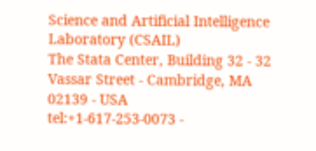Science and Artificial Intelligence Laboratory (CSAIL)
The Stata Center, Building 32 - 32 Vassar Street - Cambridge, MA 02139 - USA
tel:+1-617-253-0073 -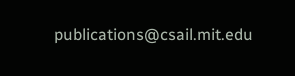publications@csail.mit.edu